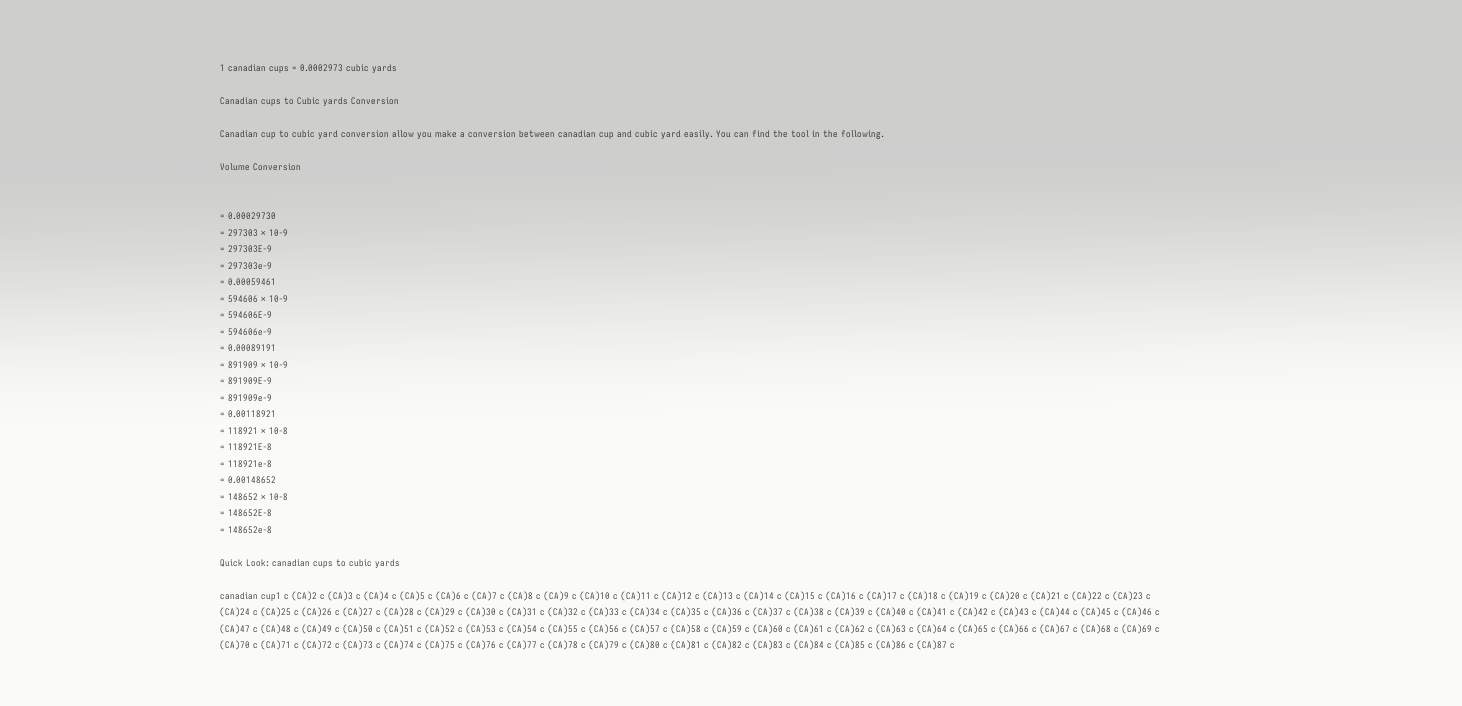1 canadian cups = 0.0002973 cubic yards

Canadian cups to Cubic yards Conversion

Canadian cup to cubic yard conversion allow you make a conversion between canadian cup and cubic yard easily. You can find the tool in the following.

Volume Conversion


= 0.00029730
= 297303 × 10-9
= 297303E-9
= 297303e-9
= 0.00059461
= 594606 × 10-9
= 594606E-9
= 594606e-9
= 0.00089191
= 891909 × 10-9
= 891909E-9
= 891909e-9
= 0.00118921
= 118921 × 10-8
= 118921E-8
= 118921e-8
= 0.00148652
= 148652 × 10-8
= 148652E-8
= 148652e-8

Quick Look: canadian cups to cubic yards

canadian cup1 c (CA)2 c (CA)3 c (CA)4 c (CA)5 c (CA)6 c (CA)7 c (CA)8 c (CA)9 c (CA)10 c (CA)11 c (CA)12 c (CA)13 c (CA)14 c (CA)15 c (CA)16 c (CA)17 c (CA)18 c (CA)19 c (CA)20 c (CA)21 c (CA)22 c (CA)23 c (CA)24 c (CA)25 c (CA)26 c (CA)27 c (CA)28 c (CA)29 c (CA)30 c (CA)31 c (CA)32 c (CA)33 c (CA)34 c (CA)35 c (CA)36 c (CA)37 c (CA)38 c (CA)39 c (CA)40 c (CA)41 c (CA)42 c (CA)43 c (CA)44 c (CA)45 c (CA)46 c (CA)47 c (CA)48 c (CA)49 c (CA)50 c (CA)51 c (CA)52 c (CA)53 c (CA)54 c (CA)55 c (CA)56 c (CA)57 c (CA)58 c (CA)59 c (CA)60 c (CA)61 c (CA)62 c (CA)63 c (CA)64 c (CA)65 c (CA)66 c (CA)67 c (CA)68 c (CA)69 c (CA)70 c (CA)71 c (CA)72 c (CA)73 c (CA)74 c (CA)75 c (CA)76 c (CA)77 c (CA)78 c (CA)79 c (CA)80 c (CA)81 c (CA)82 c (CA)83 c (CA)84 c (CA)85 c (CA)86 c (CA)87 c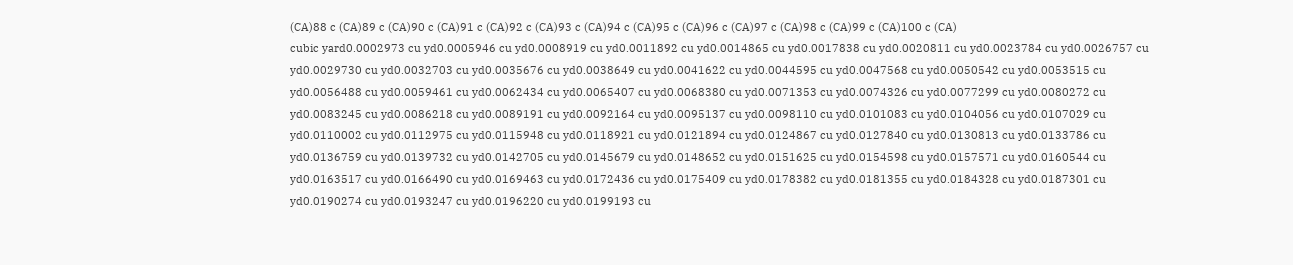(CA)88 c (CA)89 c (CA)90 c (CA)91 c (CA)92 c (CA)93 c (CA)94 c (CA)95 c (CA)96 c (CA)97 c (CA)98 c (CA)99 c (CA)100 c (CA)
cubic yard0.0002973 cu yd0.0005946 cu yd0.0008919 cu yd0.0011892 cu yd0.0014865 cu yd0.0017838 cu yd0.0020811 cu yd0.0023784 cu yd0.0026757 cu yd0.0029730 cu yd0.0032703 cu yd0.0035676 cu yd0.0038649 cu yd0.0041622 cu yd0.0044595 cu yd0.0047568 cu yd0.0050542 cu yd0.0053515 cu yd0.0056488 cu yd0.0059461 cu yd0.0062434 cu yd0.0065407 cu yd0.0068380 cu yd0.0071353 cu yd0.0074326 cu yd0.0077299 cu yd0.0080272 cu yd0.0083245 cu yd0.0086218 cu yd0.0089191 cu yd0.0092164 cu yd0.0095137 cu yd0.0098110 cu yd0.0101083 cu yd0.0104056 cu yd0.0107029 cu yd0.0110002 cu yd0.0112975 cu yd0.0115948 cu yd0.0118921 cu yd0.0121894 cu yd0.0124867 cu yd0.0127840 cu yd0.0130813 cu yd0.0133786 cu yd0.0136759 cu yd0.0139732 cu yd0.0142705 cu yd0.0145679 cu yd0.0148652 cu yd0.0151625 cu yd0.0154598 cu yd0.0157571 cu yd0.0160544 cu yd0.0163517 cu yd0.0166490 cu yd0.0169463 cu yd0.0172436 cu yd0.0175409 cu yd0.0178382 cu yd0.0181355 cu yd0.0184328 cu yd0.0187301 cu yd0.0190274 cu yd0.0193247 cu yd0.0196220 cu yd0.0199193 cu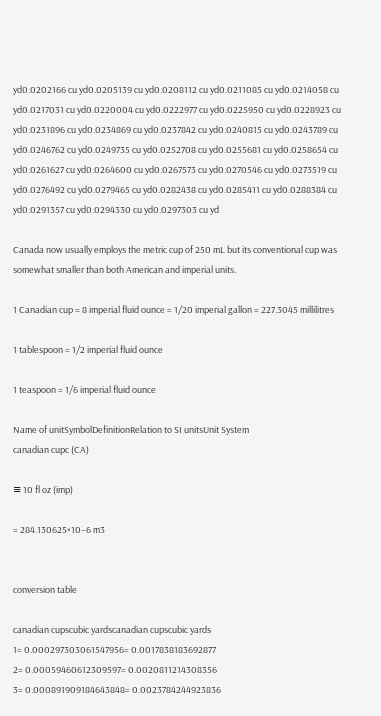yd0.0202166 cu yd0.0205139 cu yd0.0208112 cu yd0.0211085 cu yd0.0214058 cu yd0.0217031 cu yd0.0220004 cu yd0.0222977 cu yd0.0225950 cu yd0.0228923 cu yd0.0231896 cu yd0.0234869 cu yd0.0237842 cu yd0.0240815 cu yd0.0243789 cu yd0.0246762 cu yd0.0249735 cu yd0.0252708 cu yd0.0255681 cu yd0.0258654 cu yd0.0261627 cu yd0.0264600 cu yd0.0267573 cu yd0.0270546 cu yd0.0273519 cu yd0.0276492 cu yd0.0279465 cu yd0.0282438 cu yd0.0285411 cu yd0.0288384 cu yd0.0291357 cu yd0.0294330 cu yd0.0297303 cu yd

Canada now usually employs the metric cup of 250 mL but its conventional cup was somewhat smaller than both American and imperial units.

1 Canadian cup = 8 imperial fluid ounce = 1/20 imperial gallon = 227.3045 millilitres

1 tablespoon = 1/2 imperial fluid ounce

1 teaspoon = 1/6 imperial fluid ounce

Name of unitSymbolDefinitionRelation to SI unitsUnit System
canadian cupc (CA)

≡ 10 fl oz (imp)

= 284.130625×10−6 m3


conversion table

canadian cupscubic yardscanadian cupscubic yards
1= 0.000297303061547956= 0.0017838183692877
2= 0.00059460612309597= 0.0020811214308356
3= 0.000891909184643848= 0.0023784244923836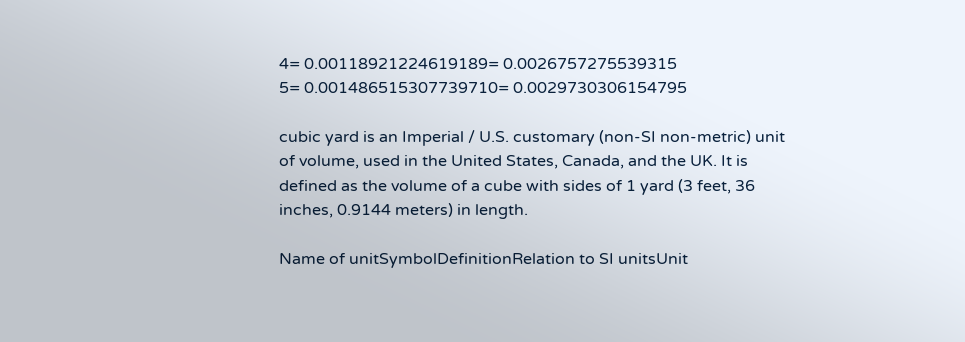4= 0.00118921224619189= 0.0026757275539315
5= 0.001486515307739710= 0.0029730306154795

cubic yard is an Imperial / U.S. customary (non-SI non-metric) unit of volume, used in the United States, Canada, and the UK. It is defined as the volume of a cube with sides of 1 yard (3 feet, 36 inches, 0.9144 meters) in length.

Name of unitSymbolDefinitionRelation to SI unitsUnit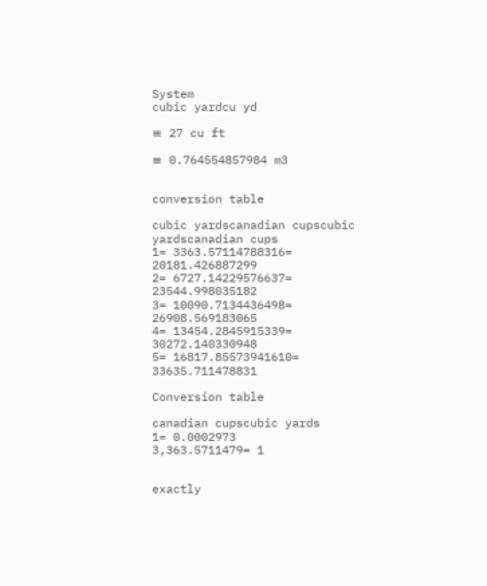System
cubic yardcu yd

≡ 27 cu ft

≡ 0.764554857984 m3


conversion table

cubic yardscanadian cupscubic yardscanadian cups
1= 3363.57114788316= 20181.426887299
2= 6727.14229576637= 23544.998035182
3= 10090.7134436498= 26908.569183065
4= 13454.2845915339= 30272.140330948
5= 16817.85573941610= 33635.711478831

Conversion table

canadian cupscubic yards
1= 0.0002973
3,363.5711479= 1


exactly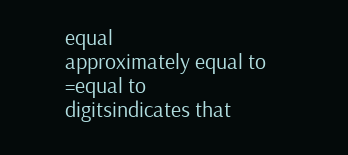equal
approximately equal to
=equal to
digitsindicates that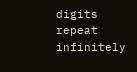digits repeat infinitely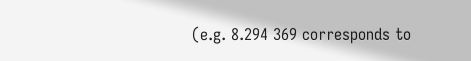(e.g. 8.294 369 corresponds to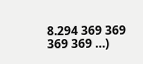8.294 369 369 369 369 …)